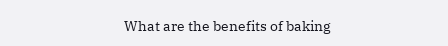What are the benefits of baking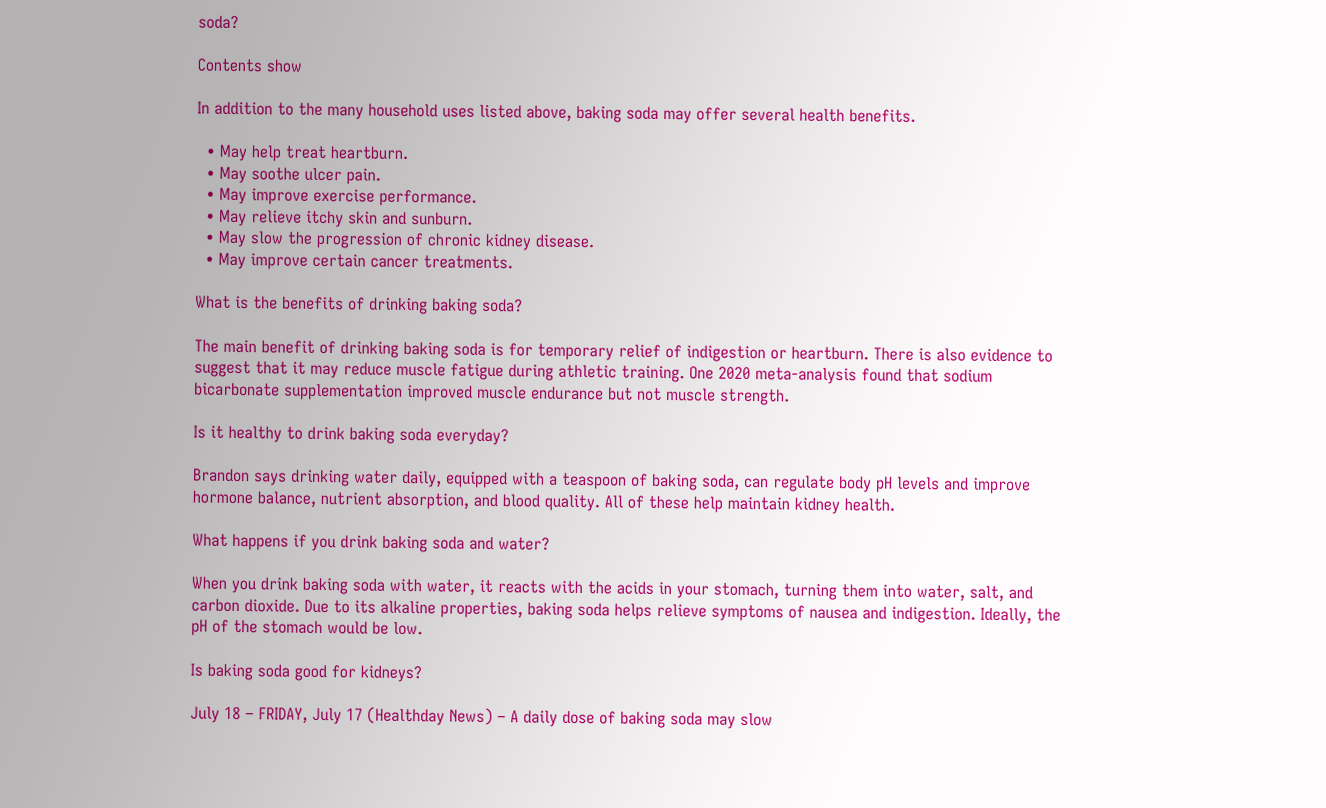soda?

Contents show

In addition to the many household uses listed above, baking soda may offer several health benefits.

  • May help treat heartburn.
  • May soothe ulcer pain.
  • May improve exercise performance.
  • May relieve itchy skin and sunburn.
  • May slow the progression of chronic kidney disease.
  • May improve certain cancer treatments.

What is the benefits of drinking baking soda?

The main benefit of drinking baking soda is for temporary relief of indigestion or heartburn. There is also evidence to suggest that it may reduce muscle fatigue during athletic training. One 2020 meta-analysis found that sodium bicarbonate supplementation improved muscle endurance but not muscle strength.

Is it healthy to drink baking soda everyday?

Brandon says drinking water daily, equipped with a teaspoon of baking soda, can regulate body pH levels and improve hormone balance, nutrient absorption, and blood quality. All of these help maintain kidney health.

What happens if you drink baking soda and water?

When you drink baking soda with water, it reacts with the acids in your stomach, turning them into water, salt, and carbon dioxide. Due to its alkaline properties, baking soda helps relieve symptoms of nausea and indigestion. Ideally, the pH of the stomach would be low.

Is baking soda good for kidneys?

July 18 – FRIDAY, July 17 (Healthday News) – A daily dose of baking soda may slow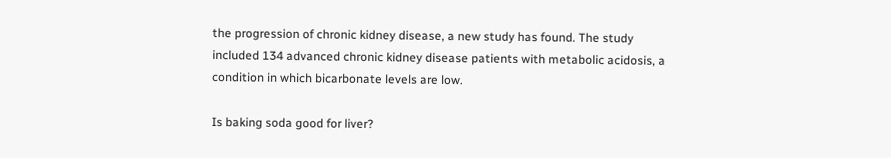the progression of chronic kidney disease, a new study has found. The study included 134 advanced chronic kidney disease patients with metabolic acidosis, a condition in which bicarbonate levels are low.

Is baking soda good for liver?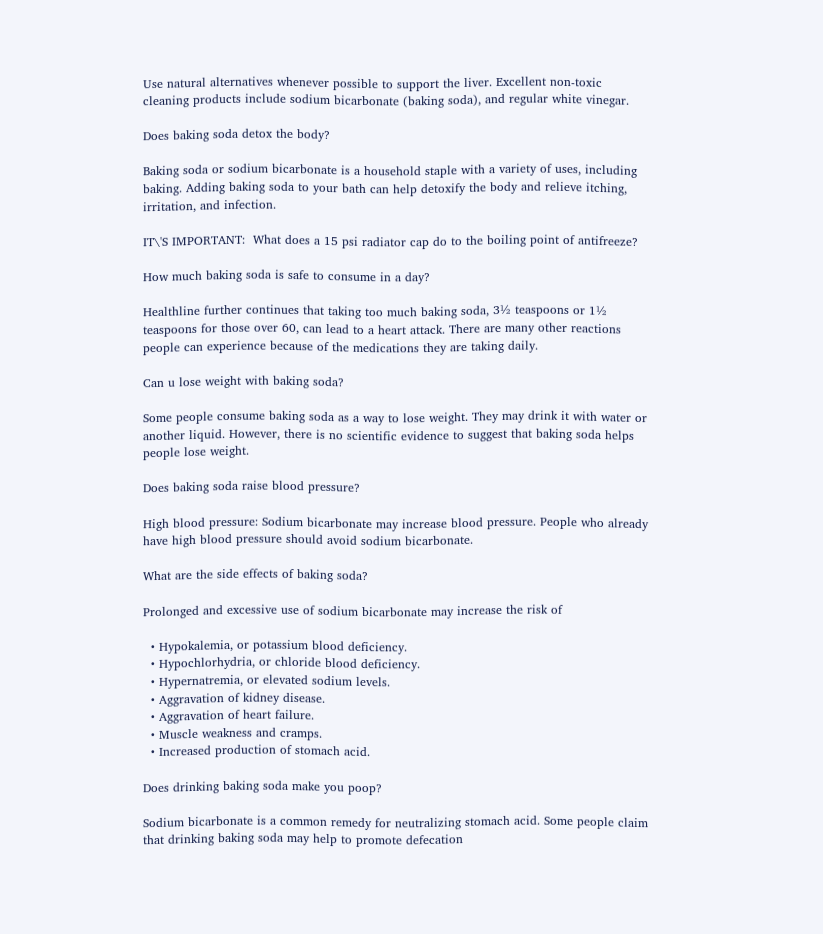Use natural alternatives whenever possible to support the liver. Excellent non-toxic cleaning products include sodium bicarbonate (baking soda), and regular white vinegar.

Does baking soda detox the body?

Baking soda or sodium bicarbonate is a household staple with a variety of uses, including baking. Adding baking soda to your bath can help detoxify the body and relieve itching, irritation, and infection.

IT\'S IMPORTANT:  What does a 15 psi radiator cap do to the boiling point of antifreeze?

How much baking soda is safe to consume in a day?

Healthline further continues that taking too much baking soda, 3½ teaspoons or 1½ teaspoons for those over 60, can lead to a heart attack. There are many other reactions people can experience because of the medications they are taking daily.

Can u lose weight with baking soda?

Some people consume baking soda as a way to lose weight. They may drink it with water or another liquid. However, there is no scientific evidence to suggest that baking soda helps people lose weight.

Does baking soda raise blood pressure?

High blood pressure: Sodium bicarbonate may increase blood pressure. People who already have high blood pressure should avoid sodium bicarbonate.

What are the side effects of baking soda?

Prolonged and excessive use of sodium bicarbonate may increase the risk of

  • Hypokalemia, or potassium blood deficiency.
  • Hypochlorhydria, or chloride blood deficiency.
  • Hypernatremia, or elevated sodium levels.
  • Aggravation of kidney disease.
  • Aggravation of heart failure.
  • Muscle weakness and cramps.
  • Increased production of stomach acid.

Does drinking baking soda make you poop?

Sodium bicarbonate is a common remedy for neutralizing stomach acid. Some people claim that drinking baking soda may help to promote defecation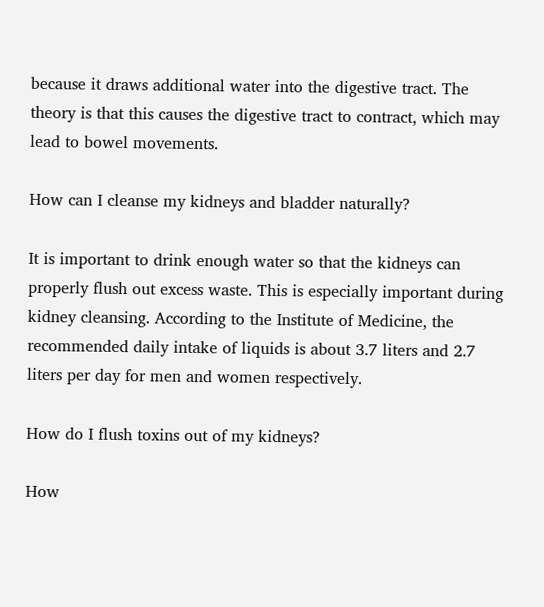because it draws additional water into the digestive tract. The theory is that this causes the digestive tract to contract, which may lead to bowel movements.

How can I cleanse my kidneys and bladder naturally?

It is important to drink enough water so that the kidneys can properly flush out excess waste. This is especially important during kidney cleansing. According to the Institute of Medicine, the recommended daily intake of liquids is about 3.7 liters and 2.7 liters per day for men and women respectively.

How do I flush toxins out of my kidneys?

How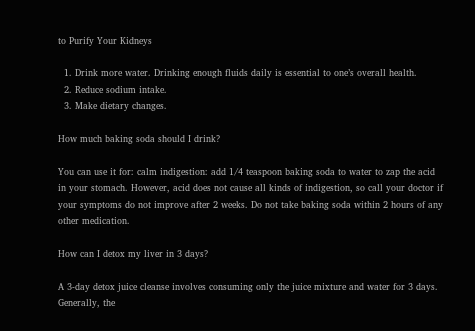to Purify Your Kidneys

  1. Drink more water. Drinking enough fluids daily is essential to one’s overall health.
  2. Reduce sodium intake.
  3. Make dietary changes.

How much baking soda should I drink?

You can use it for: calm indigestion: add 1/4 teaspoon baking soda to water to zap the acid in your stomach. However, acid does not cause all kinds of indigestion, so call your doctor if your symptoms do not improve after 2 weeks. Do not take baking soda within 2 hours of any other medication.

How can I detox my liver in 3 days?

A 3-day detox juice cleanse involves consuming only the juice mixture and water for 3 days. Generally, the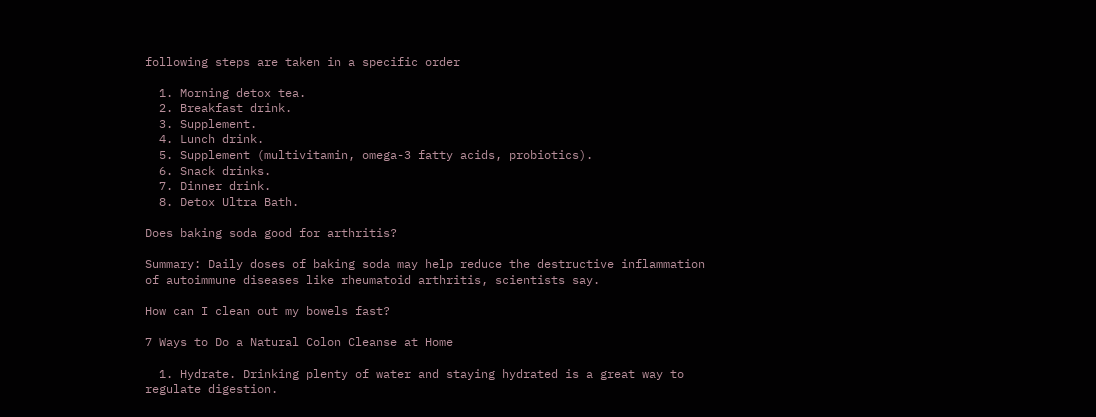following steps are taken in a specific order

  1. Morning detox tea.
  2. Breakfast drink.
  3. Supplement.
  4. Lunch drink.
  5. Supplement (multivitamin, omega-3 fatty acids, probiotics).
  6. Snack drinks.
  7. Dinner drink.
  8. Detox Ultra Bath.

Does baking soda good for arthritis?

Summary: Daily doses of baking soda may help reduce the destructive inflammation of autoimmune diseases like rheumatoid arthritis, scientists say.

How can I clean out my bowels fast?

7 Ways to Do a Natural Colon Cleanse at Home

  1. Hydrate. Drinking plenty of water and staying hydrated is a great way to regulate digestion.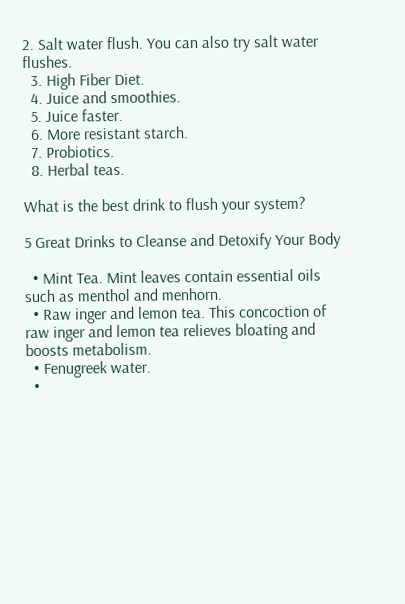2. Salt water flush. You can also try salt water flushes.
  3. High Fiber Diet.
  4. Juice and smoothies.
  5. Juice faster.
  6. More resistant starch.
  7. Probiotics.
  8. Herbal teas.

What is the best drink to flush your system?

5 Great Drinks to Cleanse and Detoxify Your Body

  • Mint Tea. Mint leaves contain essential oils such as menthol and menhorn.
  • Raw inger and lemon tea. This concoction of raw inger and lemon tea relieves bloating and boosts metabolism.
  • Fenugreek water.
  •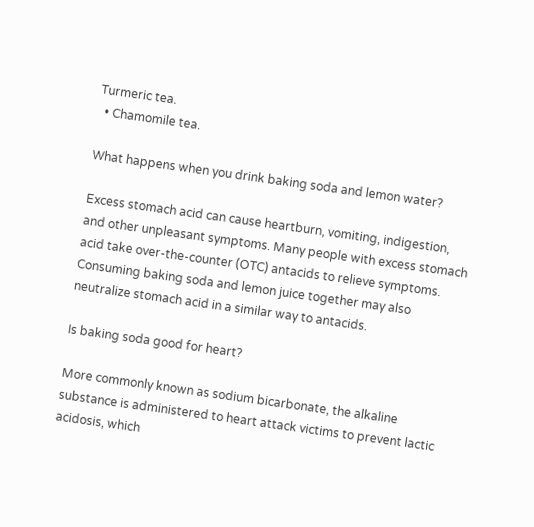Turmeric tea.
  • Chamomile tea.

What happens when you drink baking soda and lemon water?

Excess stomach acid can cause heartburn, vomiting, indigestion, and other unpleasant symptoms. Many people with excess stomach acid take over-the-counter (OTC) antacids to relieve symptoms. Consuming baking soda and lemon juice together may also neutralize stomach acid in a similar way to antacids.

Is baking soda good for heart?

More commonly known as sodium bicarbonate, the alkaline substance is administered to heart attack victims to prevent lactic acidosis, which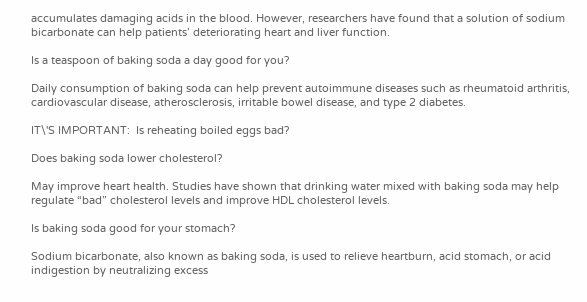accumulates damaging acids in the blood. However, researchers have found that a solution of sodium bicarbonate can help patients’ deteriorating heart and liver function.

Is a teaspoon of baking soda a day good for you?

Daily consumption of baking soda can help prevent autoimmune diseases such as rheumatoid arthritis, cardiovascular disease, atherosclerosis, irritable bowel disease, and type 2 diabetes.

IT\'S IMPORTANT:  Is reheating boiled eggs bad?

Does baking soda lower cholesterol?

May improve heart health. Studies have shown that drinking water mixed with baking soda may help regulate “bad” cholesterol levels and improve HDL cholesterol levels.

Is baking soda good for your stomach?

Sodium bicarbonate, also known as baking soda, is used to relieve heartburn, acid stomach, or acid indigestion by neutralizing excess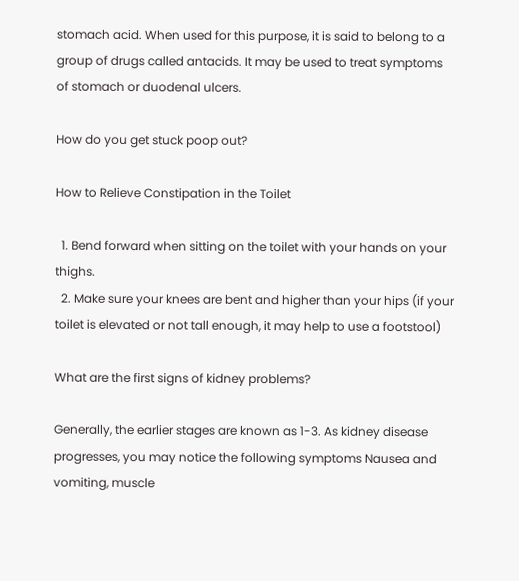stomach acid. When used for this purpose, it is said to belong to a group of drugs called antacids. It may be used to treat symptoms of stomach or duodenal ulcers.

How do you get stuck poop out?

How to Relieve Constipation in the Toilet

  1. Bend forward when sitting on the toilet with your hands on your thighs.
  2. Make sure your knees are bent and higher than your hips (if your toilet is elevated or not tall enough, it may help to use a footstool)

What are the first signs of kidney problems?

Generally, the earlier stages are known as 1-3. As kidney disease progresses, you may notice the following symptoms Nausea and vomiting, muscle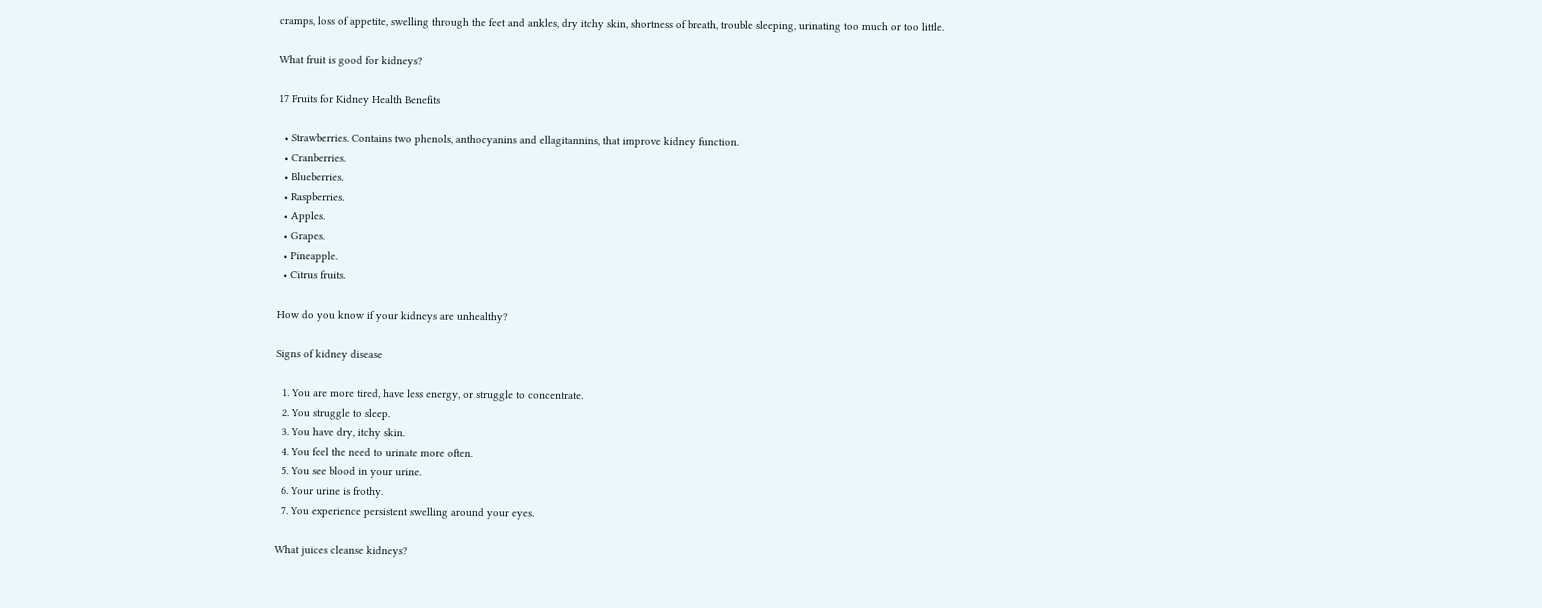cramps, loss of appetite, swelling through the feet and ankles, dry itchy skin, shortness of breath, trouble sleeping, urinating too much or too little.

What fruit is good for kidneys?

17 Fruits for Kidney Health Benefits

  • Strawberries. Contains two phenols, anthocyanins and ellagitannins, that improve kidney function.
  • Cranberries.
  • Blueberries.
  • Raspberries.
  • Apples.
  • Grapes.
  • Pineapple.
  • Citrus fruits.

How do you know if your kidneys are unhealthy?

Signs of kidney disease

  1. You are more tired, have less energy, or struggle to concentrate.
  2. You struggle to sleep.
  3. You have dry, itchy skin.
  4. You feel the need to urinate more often.
  5. You see blood in your urine.
  6. Your urine is frothy.
  7. You experience persistent swelling around your eyes.

What juices cleanse kidneys?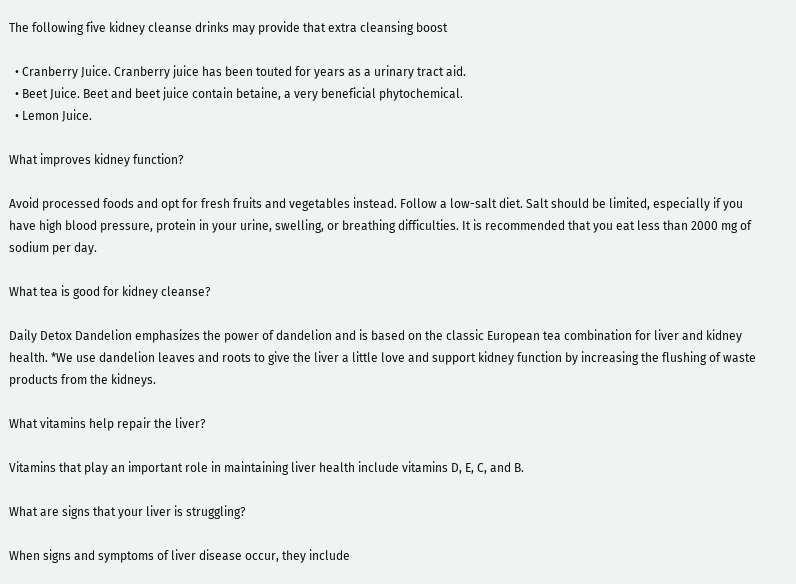The following five kidney cleanse drinks may provide that extra cleansing boost

  • Cranberry Juice. Cranberry juice has been touted for years as a urinary tract aid.
  • Beet Juice. Beet and beet juice contain betaine, a very beneficial phytochemical.
  • Lemon Juice.

What improves kidney function?

Avoid processed foods and opt for fresh fruits and vegetables instead. Follow a low-salt diet. Salt should be limited, especially if you have high blood pressure, protein in your urine, swelling, or breathing difficulties. It is recommended that you eat less than 2000 mg of sodium per day.

What tea is good for kidney cleanse?

Daily Detox Dandelion emphasizes the power of dandelion and is based on the classic European tea combination for liver and kidney health. *We use dandelion leaves and roots to give the liver a little love and support kidney function by increasing the flushing of waste products from the kidneys.

What vitamins help repair the liver?

Vitamins that play an important role in maintaining liver health include vitamins D, E, C, and B.

What are signs that your liver is struggling?

When signs and symptoms of liver disease occur, they include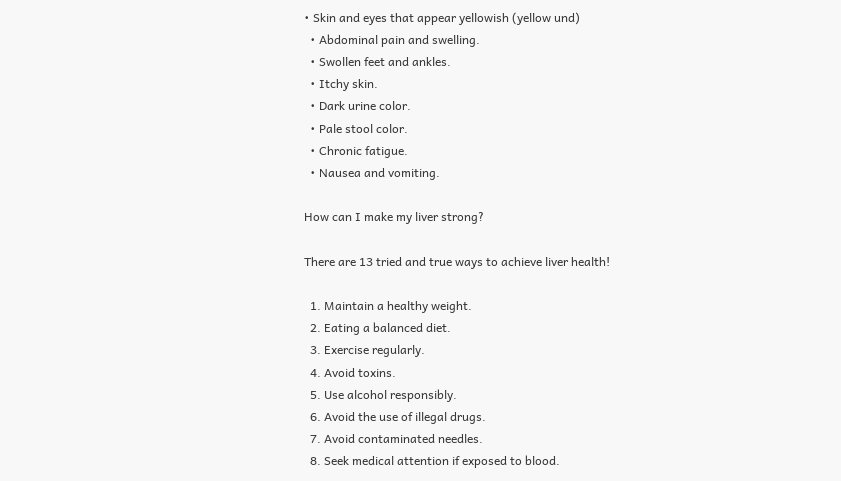• Skin and eyes that appear yellowish (yellow und)
  • Abdominal pain and swelling.
  • Swollen feet and ankles.
  • Itchy skin.
  • Dark urine color.
  • Pale stool color.
  • Chronic fatigue.
  • Nausea and vomiting.

How can I make my liver strong?

There are 13 tried and true ways to achieve liver health!

  1. Maintain a healthy weight.
  2. Eating a balanced diet.
  3. Exercise regularly.
  4. Avoid toxins.
  5. Use alcohol responsibly.
  6. Avoid the use of illegal drugs.
  7. Avoid contaminated needles.
  8. Seek medical attention if exposed to blood.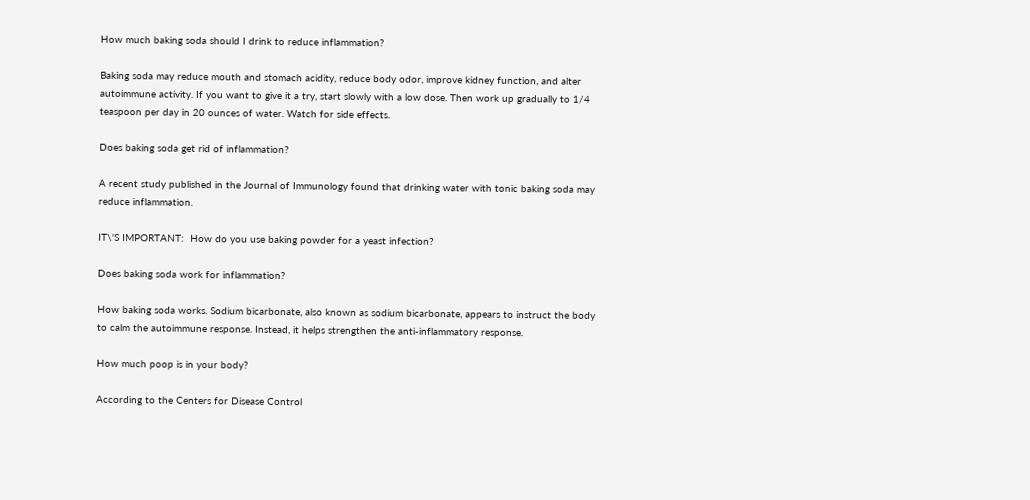How much baking soda should I drink to reduce inflammation?

Baking soda may reduce mouth and stomach acidity, reduce body odor, improve kidney function, and alter autoimmune activity. If you want to give it a try, start slowly with a low dose. Then work up gradually to 1/4 teaspoon per day in 20 ounces of water. Watch for side effects.

Does baking soda get rid of inflammation?

A recent study published in the Journal of Immunology found that drinking water with tonic baking soda may reduce inflammation.

IT\'S IMPORTANT:  How do you use baking powder for a yeast infection?

Does baking soda work for inflammation?

How baking soda works. Sodium bicarbonate, also known as sodium bicarbonate, appears to instruct the body to calm the autoimmune response. Instead, it helps strengthen the anti-inflammatory response.

How much poop is in your body?

According to the Centers for Disease Control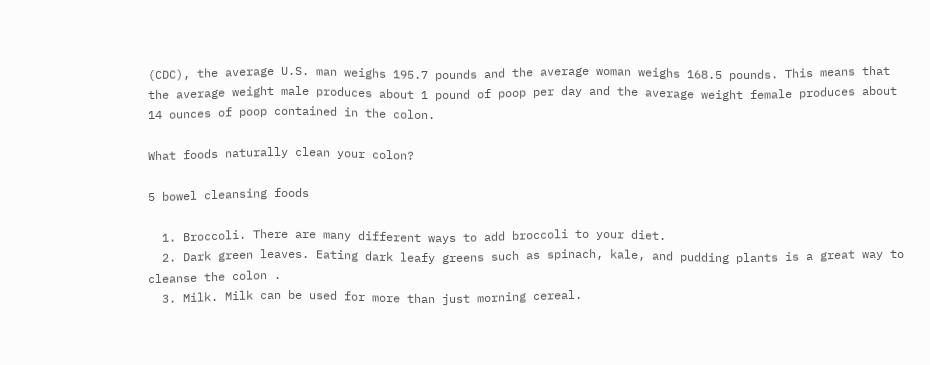(CDC), the average U.S. man weighs 195.7 pounds and the average woman weighs 168.5 pounds. This means that the average weight male produces about 1 pound of poop per day and the average weight female produces about 14 ounces of poop contained in the colon.

What foods naturally clean your colon?

5 bowel cleansing foods

  1. Broccoli. There are many different ways to add broccoli to your diet.
  2. Dark green leaves. Eating dark leafy greens such as spinach, kale, and pudding plants is a great way to cleanse the colon .
  3. Milk. Milk can be used for more than just morning cereal.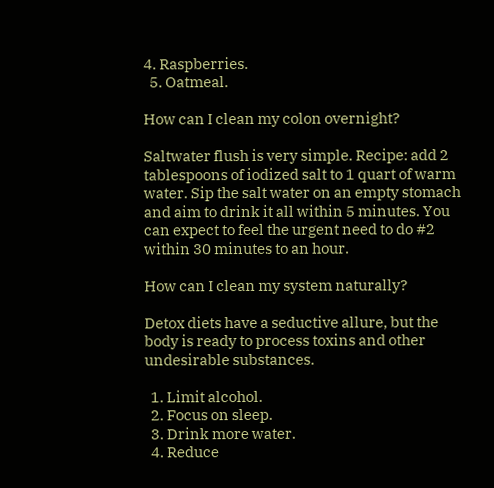4. Raspberries.
  5. Oatmeal.

How can I clean my colon overnight?

Saltwater flush is very simple. Recipe: add 2 tablespoons of iodized salt to 1 quart of warm water. Sip the salt water on an empty stomach and aim to drink it all within 5 minutes. You can expect to feel the urgent need to do #2 within 30 minutes to an hour.

How can I clean my system naturally?

Detox diets have a seductive allure, but the body is ready to process toxins and other undesirable substances.

  1. Limit alcohol.
  2. Focus on sleep.
  3. Drink more water.
  4. Reduce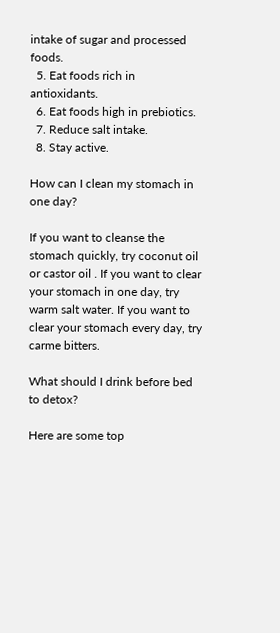intake of sugar and processed foods.
  5. Eat foods rich in antioxidants.
  6. Eat foods high in prebiotics.
  7. Reduce salt intake.
  8. Stay active.

How can I clean my stomach in one day?

If you want to cleanse the stomach quickly, try coconut oil or castor oil . If you want to clear your stomach in one day, try warm salt water. If you want to clear your stomach every day, try carme bitters.

What should I drink before bed to detox?

Here are some top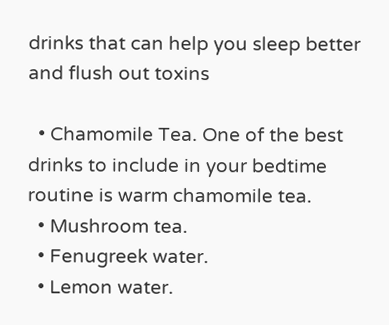drinks that can help you sleep better and flush out toxins

  • Chamomile Tea. One of the best drinks to include in your bedtime routine is warm chamomile tea.
  • Mushroom tea.
  • Fenugreek water.
  • Lemon water.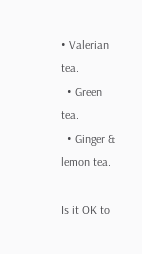• Valerian tea.
  • Green tea.
  • Ginger & lemon tea.

Is it OK to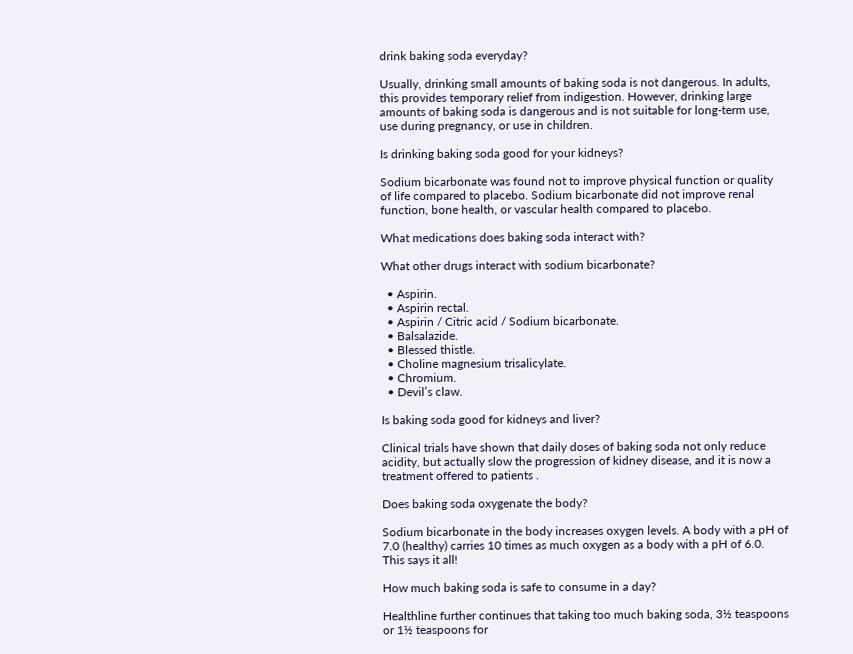drink baking soda everyday?

Usually, drinking small amounts of baking soda is not dangerous. In adults, this provides temporary relief from indigestion. However, drinking large amounts of baking soda is dangerous and is not suitable for long-term use, use during pregnancy, or use in children.

Is drinking baking soda good for your kidneys?

Sodium bicarbonate was found not to improve physical function or quality of life compared to placebo. Sodium bicarbonate did not improve renal function, bone health, or vascular health compared to placebo.

What medications does baking soda interact with?

What other drugs interact with sodium bicarbonate?

  • Aspirin.
  • Aspirin rectal.
  • Aspirin / Citric acid / Sodium bicarbonate.
  • Balsalazide.
  • Blessed thistle.
  • Choline magnesium trisalicylate.
  • Chromium.
  • Devil’s claw.

Is baking soda good for kidneys and liver?

Clinical trials have shown that daily doses of baking soda not only reduce acidity, but actually slow the progression of kidney disease, and it is now a treatment offered to patients .

Does baking soda oxygenate the body?

Sodium bicarbonate in the body increases oxygen levels. A body with a pH of 7.0 (healthy) carries 10 times as much oxygen as a body with a pH of 6.0. This says it all!

How much baking soda is safe to consume in a day?

Healthline further continues that taking too much baking soda, 3½ teaspoons or 1½ teaspoons for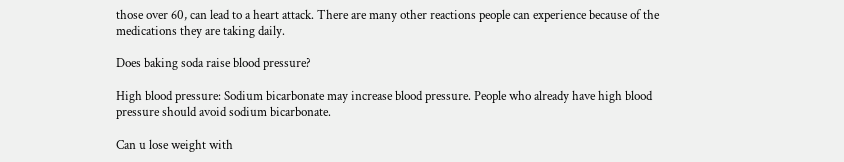those over 60, can lead to a heart attack. There are many other reactions people can experience because of the medications they are taking daily.

Does baking soda raise blood pressure?

High blood pressure: Sodium bicarbonate may increase blood pressure. People who already have high blood pressure should avoid sodium bicarbonate.

Can u lose weight with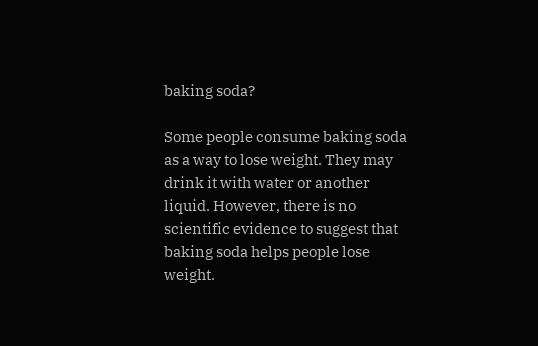baking soda?

Some people consume baking soda as a way to lose weight. They may drink it with water or another liquid. However, there is no scientific evidence to suggest that baking soda helps people lose weight.